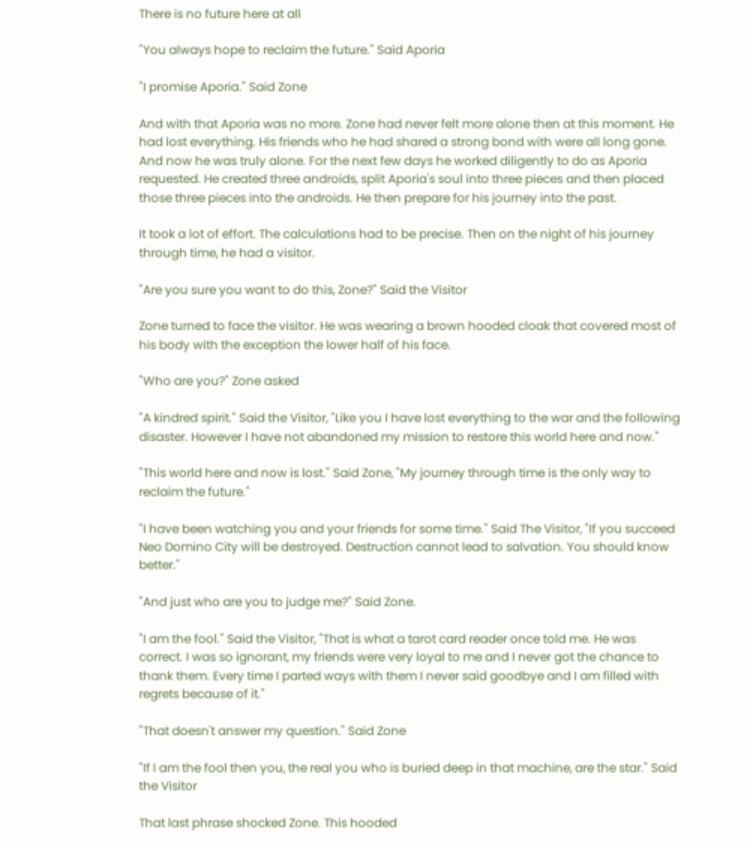There is no future here at all

"You always hope to reclaim the future." Said Aporia

"I promise Aporia." Said Zone

And with that Aporia was no more. Zone had never felt more alone then at this moment. He had lost everything. His friends who he had shared a strong bond with were all long gone. And now he was truly alone. For the next few days he worked diligently to do as Aporia requested. He created three androids, split Aporia's soul into three pieces and then placed those three pieces into the androids. He then prepare for his journey into the past.

It took a lot of effort. The calculations had to be precise. Then on the night of his journey through time, he had a visitor.

"Are you sure you want to do this, Zone?" Said the Visitor

Zone turned to face the visitor. He was wearing a brown hooded cloak that covered most of his body with the exception the lower half of his face.

"Who are you?" Zone asked

"A kindred spirit." Said the Visitor, "Like you I have lost everything to the war and the following disaster. However I have not abandoned my mission to restore this world here and now."

"This world here and now is lost." Said Zone, "My journey through time is the only way to reclaim the future."

"I have been watching you and your friends for some time." Said The Visitor, "If you succeed Neo Domino City will be destroyed. Destruction cannot lead to salvation. You should know better."

"And just who are you to judge me?" Said Zone.

"I am the fool." Said the Visitor, "That is what a tarot card reader once told me. He was correct. I was so ignorant, my friends were very loyal to me and I never got the chance to thank them. Every time I parted ways with them I never said goodbye and I am filled with regrets because of it."

"That doesn't answer my question." Said Zone

"If I am the fool then you, the real you who is buried deep in that machine, are the star." Said the Visitor

That last phrase shocked Zone. This hooded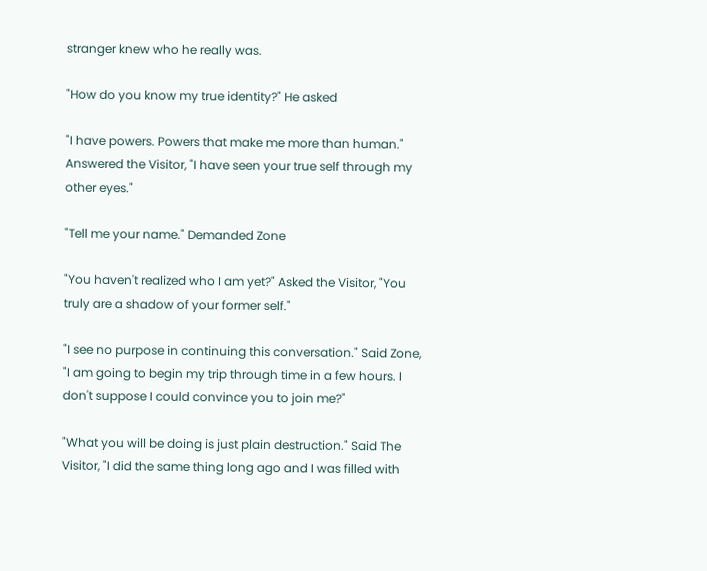stranger knew who he really was.

"How do you know my true identity?" He asked

"I have powers. Powers that make me more than human." Answered the Visitor, "I have seen your true self through my other eyes."

"Tell me your name." Demanded Zone

"You haven't realized who I am yet?" Asked the Visitor, "You truly are a shadow of your former self."

"I see no purpose in continuing this conversation." Said Zone, "I am going to begin my trip through time in a few hours. I don't suppose I could convince you to join me?"

"What you will be doing is just plain destruction." Said The Visitor, "I did the same thing long ago and I was filled with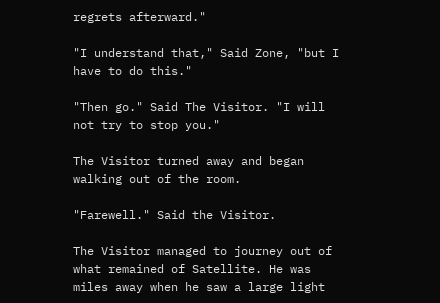regrets afterward."

"I understand that," Said Zone, "but I have to do this."

"Then go." Said The Visitor. "I will not try to stop you."

The Visitor turned away and began walking out of the room.

"Farewell." Said the Visitor.

The Visitor managed to journey out of what remained of Satellite. He was miles away when he saw a large light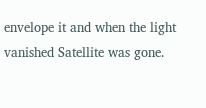envelope it and when the light vanished Satellite was gone.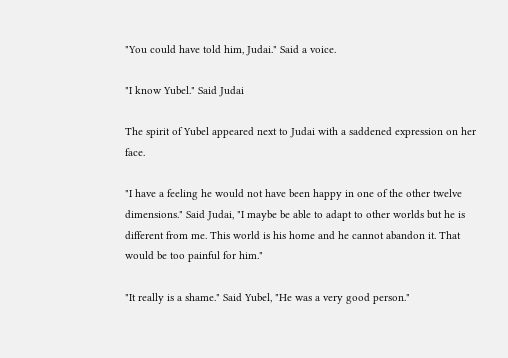"You could have told him, Judai." Said a voice.

"I know Yubel." Said Judai

The spirit of Yubel appeared next to Judai with a saddened expression on her face.

"I have a feeling he would not have been happy in one of the other twelve dimensions." Said Judai, "I maybe be able to adapt to other worlds but he is different from me. This world is his home and he cannot abandon it. That would be too painful for him."

"It really is a shame." Said Yubel, "He was a very good person."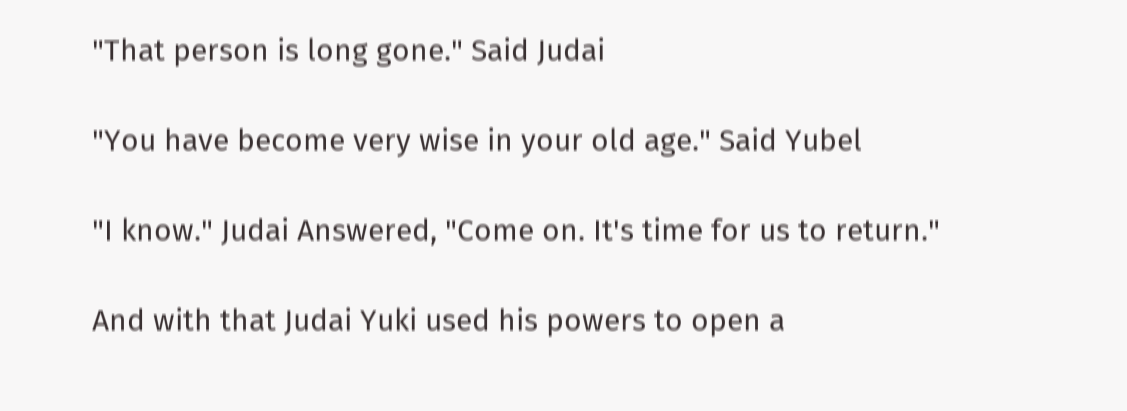"That person is long gone." Said Judai

"You have become very wise in your old age." Said Yubel

"I know." Judai Answered, "Come on. It's time for us to return."

And with that Judai Yuki used his powers to open a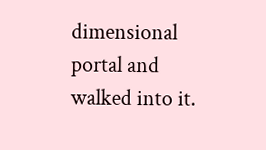dimensional portal and walked into it.